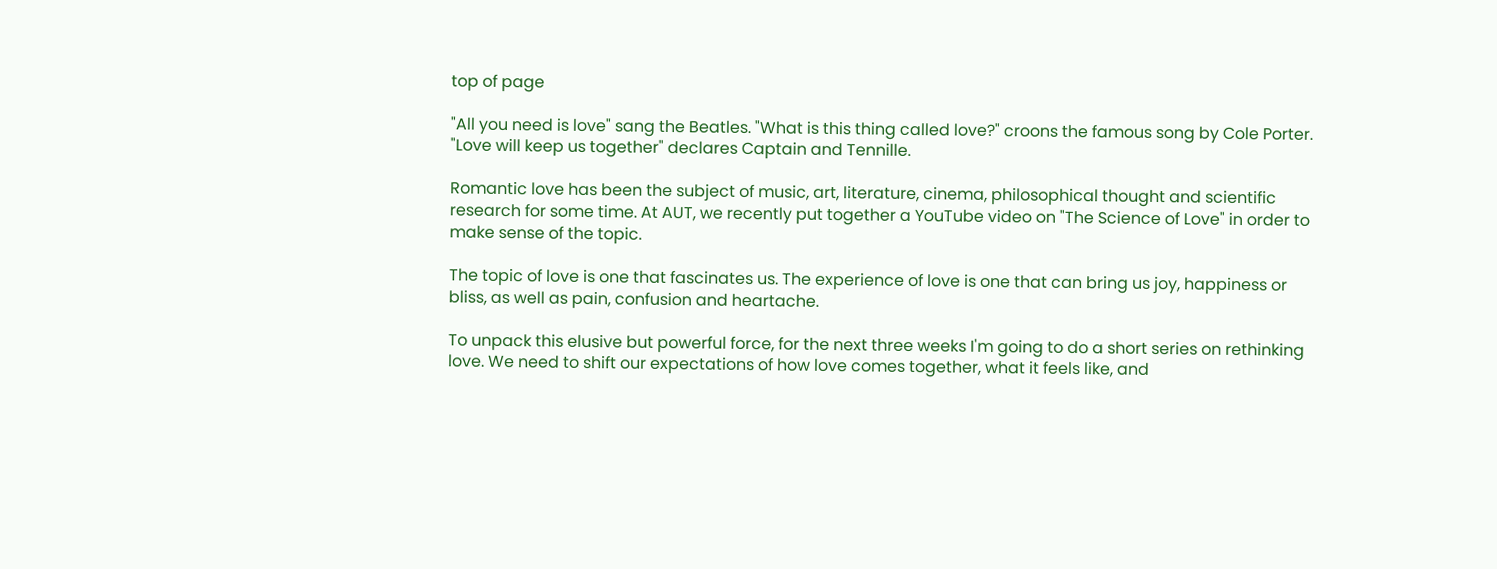top of page

"All you need is love" sang the Beatles. "What is this thing called love?" croons the famous song by Cole Porter. "Love will keep us together" declares Captain and Tennille.

Romantic love has been the subject of music, art, literature, cinema, philosophical thought and scientific research for some time. At AUT, we recently put together a YouTube video on "The Science of Love" in order to make sense of the topic.

The topic of love is one that fascinates us. The experience of love is one that can bring us joy, happiness or bliss, as well as pain, confusion and heartache.

To unpack this elusive but powerful force, for the next three weeks I'm going to do a short series on rethinking love. We need to shift our expectations of how love comes together, what it feels like, and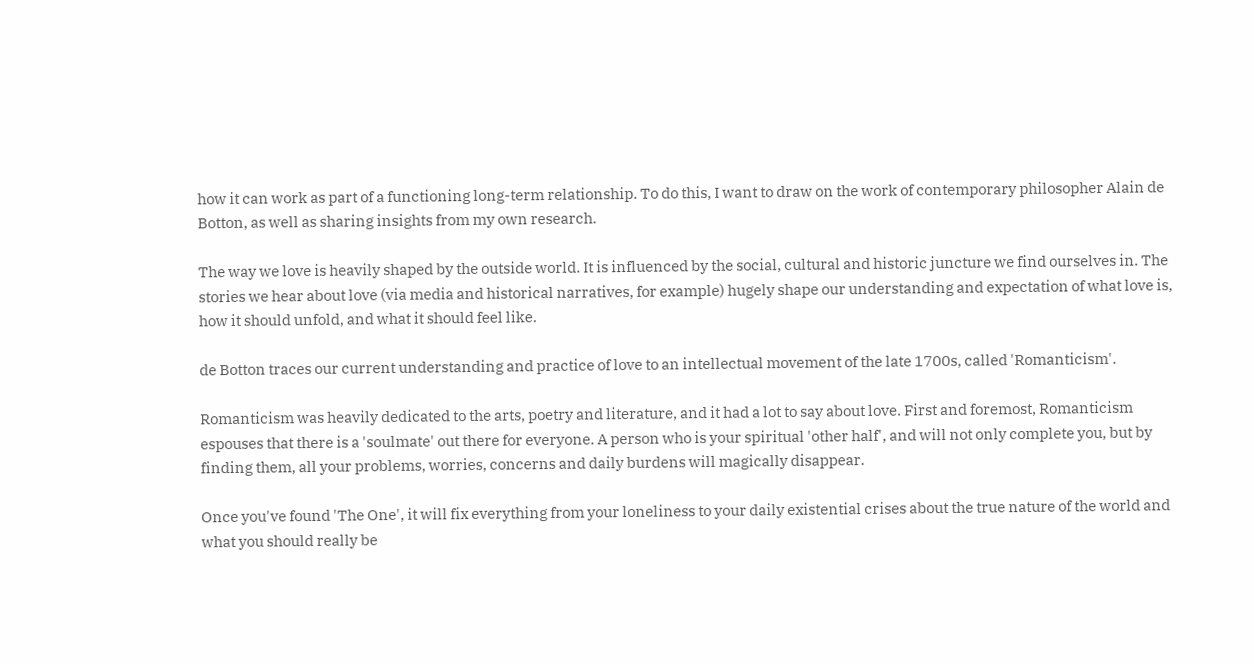how it can work as part of a functioning long-term relationship. To do this, I want to draw on the work of contemporary philosopher Alain de Botton, as well as sharing insights from my own research.

The way we love is heavily shaped by the outside world. It is influenced by the social, cultural and historic juncture we find ourselves in. The stories we hear about love (via media and historical narratives, for example) hugely shape our understanding and expectation of what love is, how it should unfold, and what it should feel like.

de Botton traces our current understanding and practice of love to an intellectual movement of the late 1700s, called 'Romanticism'.

Romanticism was heavily dedicated to the arts, poetry and literature, and it had a lot to say about love. First and foremost, Romanticism espouses that there is a 'soulmate' out there for everyone. A person who is your spiritual 'other half', and will not only complete you, but by finding them, all your problems, worries, concerns and daily burdens will magically disappear.

Once you've found 'The One', it will fix everything from your loneliness to your daily existential crises about the true nature of the world and what you should really be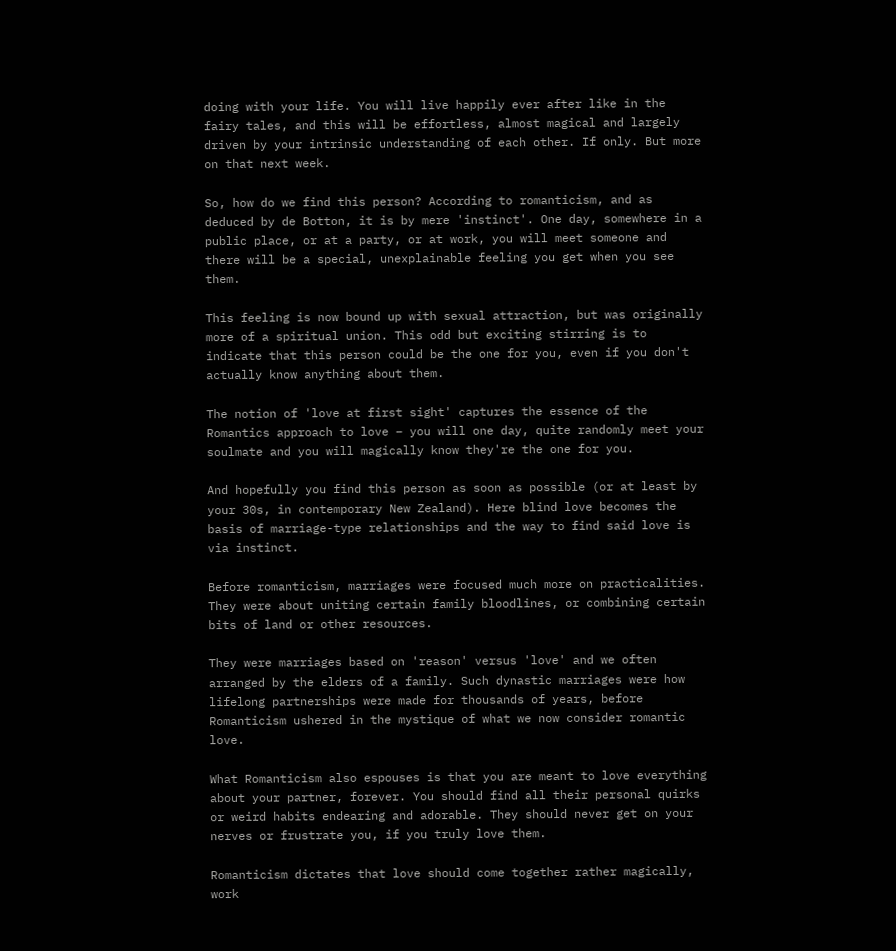doing with your life. You will live happily ever after like in the fairy tales, and this will be effortless, almost magical and largely driven by your intrinsic understanding of each other. If only. But more on that next week.

So, how do we find this person? According to romanticism, and as deduced by de Botton, it is by mere 'instinct'. One day, somewhere in a public place, or at a party, or at work, you will meet someone and there will be a special, unexplainable feeling you get when you see them.

This feeling is now bound up with sexual attraction, but was originally more of a spiritual union. This odd but exciting stirring is to indicate that this person could be the one for you, even if you don't actually know anything about them.

The notion of 'love at first sight' captures the essence of the Romantics approach to love – you will one day, quite randomly meet your soulmate and you will magically know they're the one for you.

And hopefully you find this person as soon as possible (or at least by your 30s, in contemporary New Zealand). Here blind love becomes the basis of marriage-type relationships and the way to find said love is via instinct.

Before romanticism, marriages were focused much more on practicalities. They were about uniting certain family bloodlines, or combining certain bits of land or other resources.

They were marriages based on 'reason' versus 'love' and we often arranged by the elders of a family. Such dynastic marriages were how lifelong partnerships were made for thousands of years, before Romanticism ushered in the mystique of what we now consider romantic love.

What Romanticism also espouses is that you are meant to love everything about your partner, forever. You should find all their personal quirks or weird habits endearing and adorable. They should never get on your nerves or frustrate you, if you truly love them.

Romanticism dictates that love should come together rather magically, work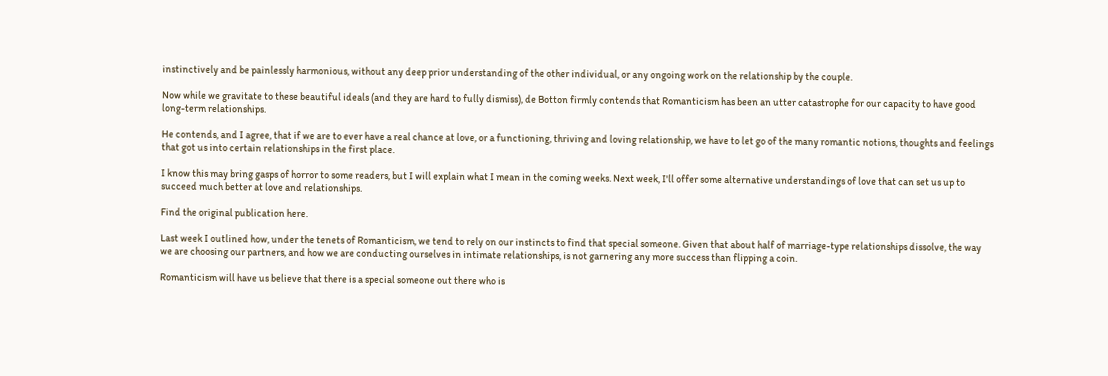instinctively and be painlessly harmonious, without any deep prior understanding of the other individual, or any ongoing work on the relationship by the couple.

Now while we gravitate to these beautiful ideals (and they are hard to fully dismiss), de Botton firmly contends that Romanticism has been an utter catastrophe for our capacity to have good long-term relationships.

He contends, and I agree, that if we are to ever have a real chance at love, or a functioning, thriving and loving relationship, we have to let go of the many romantic notions, thoughts and feelings that got us into certain relationships in the first place.

I know this may bring gasps of horror to some readers, but I will explain what I mean in the coming weeks. Next week, I'll offer some alternative understandings of love that can set us up to succeed much better at love and relationships.

Find the original publication here.

Last week I outlined how, under the tenets of Romanticism, we tend to rely on our instincts to find that special someone. Given that about half of marriage-type relationships dissolve, the way we are choosing our partners, and how we are conducting ourselves in intimate relationships, is not garnering any more success than flipping a coin.

Romanticism will have us believe that there is a special someone out there who is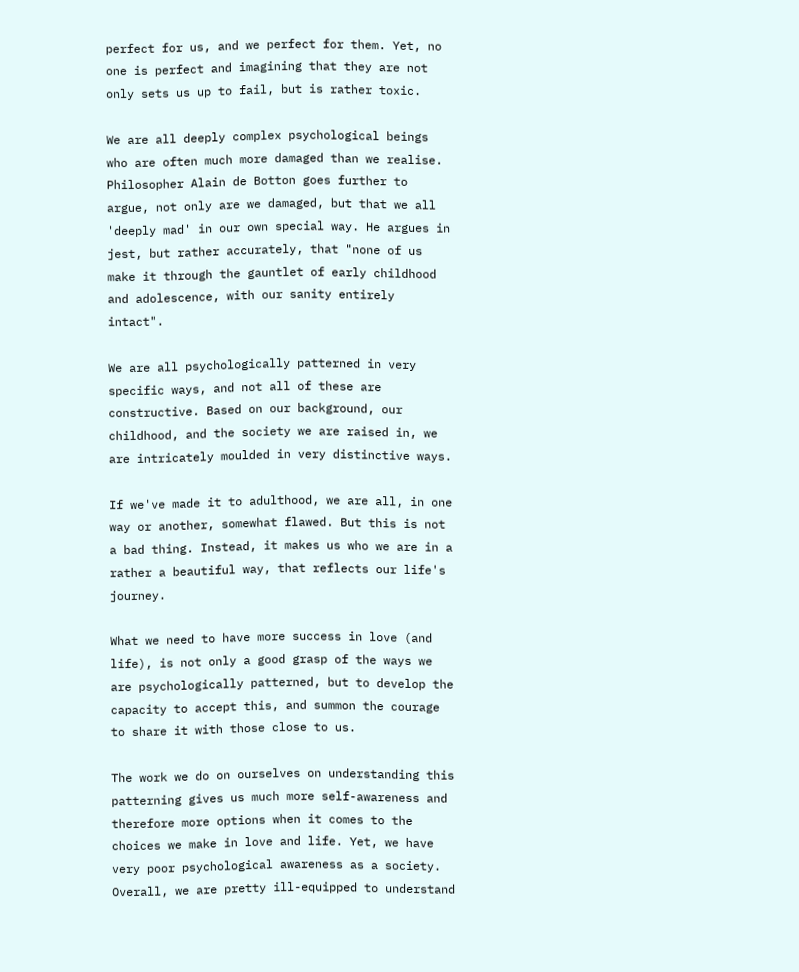perfect for us, and we perfect for them. Yet, no one is perfect and imagining that they are not only sets us up to fail, but is rather toxic.

We are all deeply complex psychological beings who are often much more damaged than we realise. Philosopher Alain de Botton goes further to argue, not only are we damaged, but that we all 'deeply mad' in our own special way. He argues in jest, but rather accurately, that "none of us make it through the gauntlet of early childhood and adolescence, with our sanity entirely intact".

We are all psychologically patterned in very specific ways, and not all of these are constructive. Based on our background, our childhood, and the society we are raised in, we are intricately moulded in very distinctive ways.

If we've made it to adulthood, we are all, in one way or another, somewhat flawed. But this is not a bad thing. Instead, it makes us who we are in a rather a beautiful way, that reflects our life's journey.

What we need to have more success in love (and life), is not only a good grasp of the ways we are psychologically patterned, but to develop the capacity to accept this, and summon the courage to share it with those close to us.

The work we do on ourselves on understanding this patterning gives us much more self-awareness and therefore more options when it comes to the choices we make in love and life. Yet, we have very poor psychological awareness as a society. Overall, we are pretty ill-equipped to understand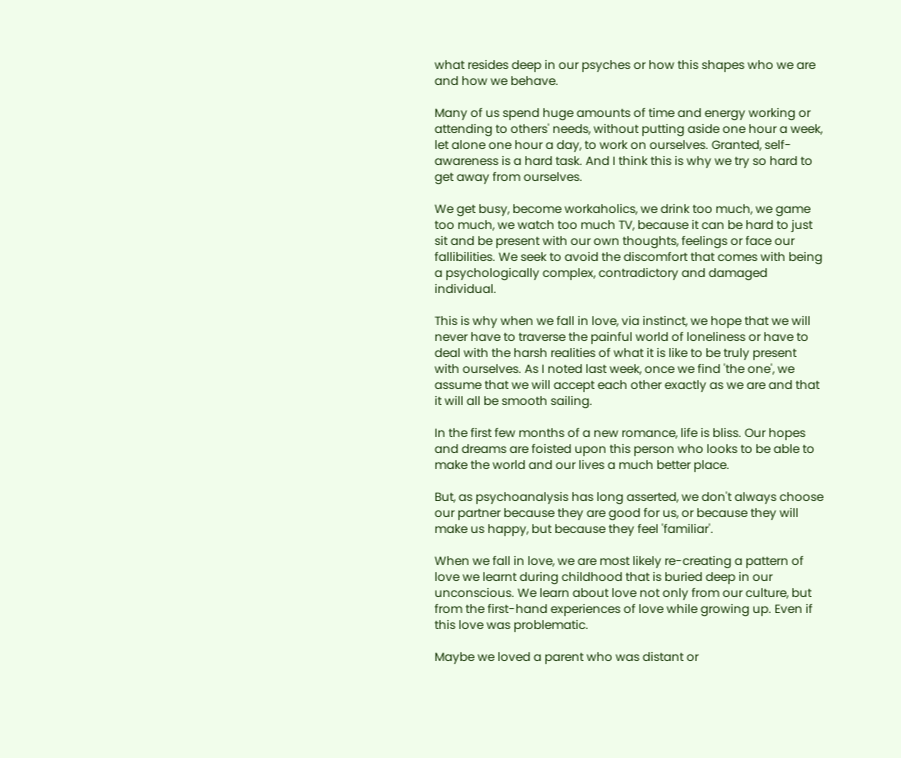what resides deep in our psyches or how this shapes who we are and how we behave.

Many of us spend huge amounts of time and energy working or attending to others' needs, without putting aside one hour a week, let alone one hour a day, to work on ourselves. Granted, self-awareness is a hard task. And I think this is why we try so hard to get away from ourselves.

We get busy, become workaholics, we drink too much, we game too much, we watch too much TV, because it can be hard to just sit and be present with our own thoughts, feelings or face our fallibilities. We seek to avoid the discomfort that comes with being a psychologically complex, contradictory and damaged individual.

This is why when we fall in love, via instinct, we hope that we will never have to traverse the painful world of loneliness or have to deal with the harsh realities of what it is like to be truly present with ourselves. As I noted last week, once we find 'the one', we assume that we will accept each other exactly as we are and that it will all be smooth sailing.

In the first few months of a new romance, life is bliss. Our hopes and dreams are foisted upon this person who looks to be able to make the world and our lives a much better place.

But, as psychoanalysis has long asserted, we don't always choose our partner because they are good for us, or because they will make us happy, but because they feel 'familiar'.

When we fall in love, we are most likely re-creating a pattern of love we learnt during childhood that is buried deep in our unconscious. We learn about love not only from our culture, but from the first-hand experiences of love while growing up. Even if this love was problematic.

Maybe we loved a parent who was distant or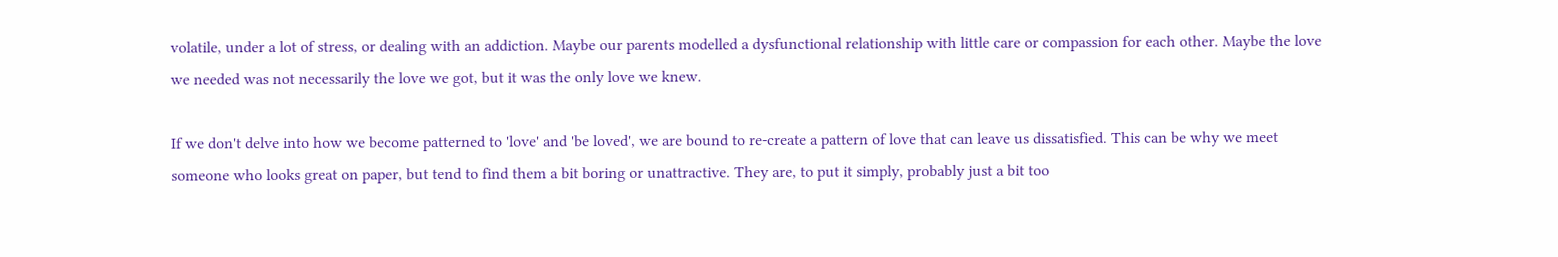volatile, under a lot of stress, or dealing with an addiction. Maybe our parents modelled a dysfunctional relationship with little care or compassion for each other. Maybe the love we needed was not necessarily the love we got, but it was the only love we knew.

If we don't delve into how we become patterned to 'love' and 'be loved', we are bound to re-create a pattern of love that can leave us dissatisfied. This can be why we meet someone who looks great on paper, but tend to find them a bit boring or unattractive. They are, to put it simply, probably just a bit too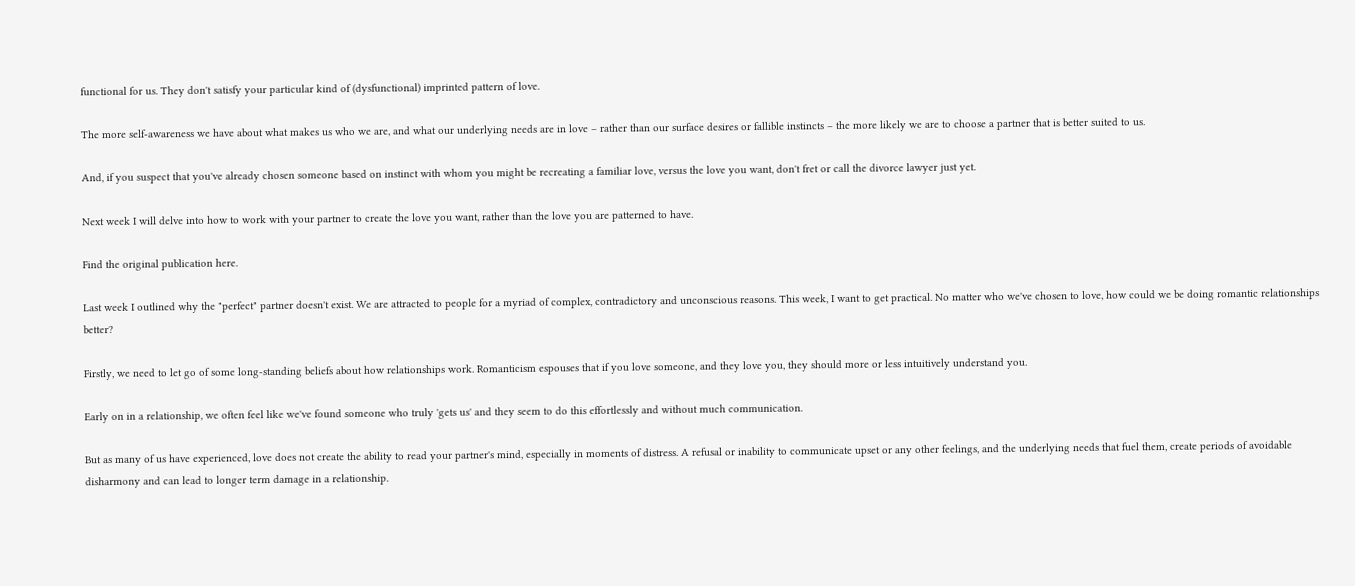functional for us. They don't satisfy your particular kind of (dysfunctional) imprinted pattern of love.

The more self-awareness we have about what makes us who we are, and what our underlying needs are in love – rather than our surface desires or fallible instincts – the more likely we are to choose a partner that is better suited to us.

And, if you suspect that you've already chosen someone based on instinct with whom you might be recreating a familiar love, versus the love you want, don't fret or call the divorce lawyer just yet.

Next week I will delve into how to work with your partner to create the love you want, rather than the love you are patterned to have.

Find the original publication here.

Last week I outlined why the "perfect" partner doesn't exist. We are attracted to people for a myriad of complex, contradictory and unconscious reasons. This week, I want to get practical. No matter who we've chosen to love, how could we be doing romantic relationships better?

Firstly, we need to let go of some long-standing beliefs about how relationships work. Romanticism espouses that if you love someone, and they love you, they should more or less intuitively understand you.

Early on in a relationship, we often feel like we've found someone who truly 'gets us' and they seem to do this effortlessly and without much communication.

But as many of us have experienced, love does not create the ability to read your partner's mind, especially in moments of distress. A refusal or inability to communicate upset or any other feelings, and the underlying needs that fuel them, create periods of avoidable disharmony and can lead to longer term damage in a relationship.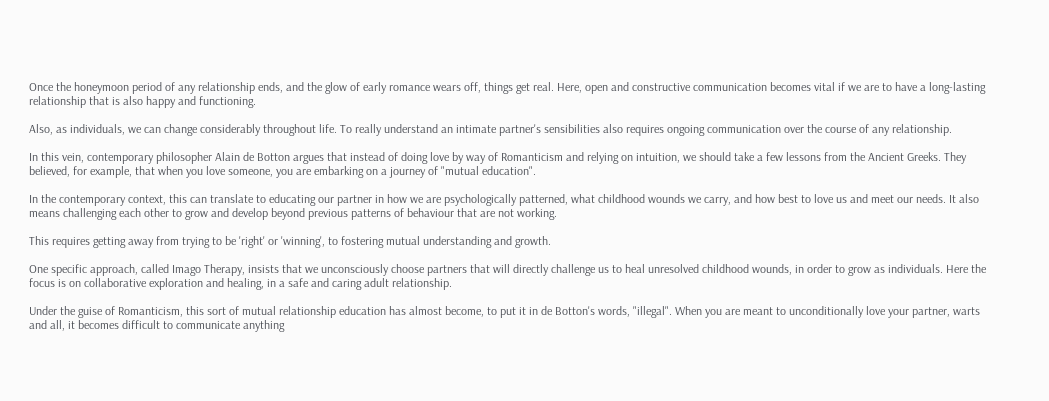Once the honeymoon period of any relationship ends, and the glow of early romance wears off, things get real. Here, open and constructive communication becomes vital if we are to have a long-lasting relationship that is also happy and functioning.

Also, as individuals, we can change considerably throughout life. To really understand an intimate partner's sensibilities also requires ongoing communication over the course of any relationship.

In this vein, contemporary philosopher Alain de Botton argues that instead of doing love by way of Romanticism and relying on intuition, we should take a few lessons from the Ancient Greeks. They believed, for example, that when you love someone, you are embarking on a journey of "mutual education".

In the contemporary context, this can translate to educating our partner in how we are psychologically patterned, what childhood wounds we carry, and how best to love us and meet our needs. It also means challenging each other to grow and develop beyond previous patterns of behaviour that are not working.

This requires getting away from trying to be 'right' or 'winning', to fostering mutual understanding and growth.

One specific approach, called Imago Therapy, insists that we unconsciously choose partners that will directly challenge us to heal unresolved childhood wounds, in order to grow as individuals. Here the focus is on collaborative exploration and healing, in a safe and caring adult relationship.

Under the guise of Romanticism, this sort of mutual relationship education has almost become, to put it in de Botton's words, "illegal". When you are meant to unconditionally love your partner, warts and all, it becomes difficult to communicate anything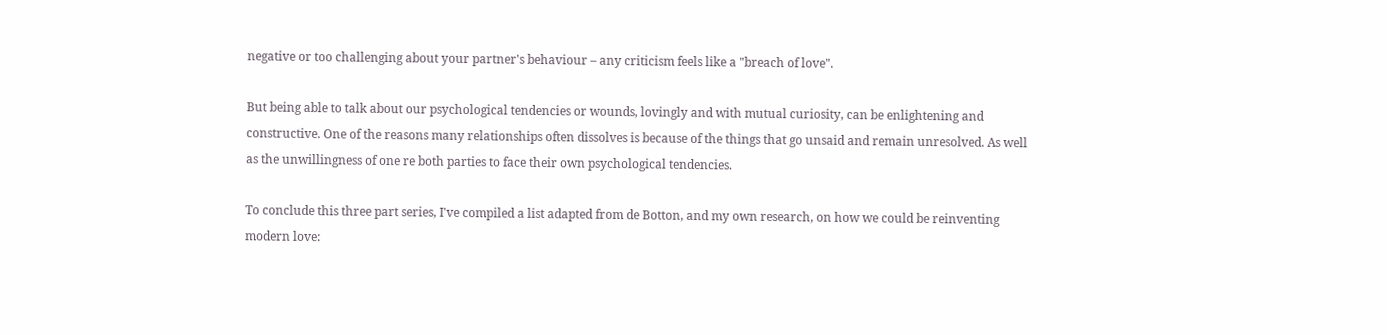negative or too challenging about your partner's behaviour – any criticism feels like a "breach of love".

But being able to talk about our psychological tendencies or wounds, lovingly and with mutual curiosity, can be enlightening and constructive. One of the reasons many relationships often dissolves is because of the things that go unsaid and remain unresolved. As well as the unwillingness of one re both parties to face their own psychological tendencies.

To conclude this three part series, I've compiled a list adapted from de Botton, and my own research, on how we could be reinventing modern love: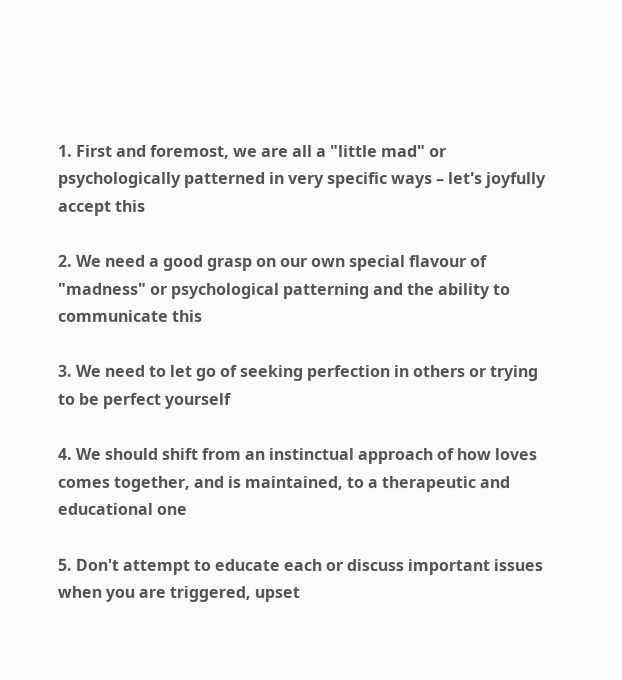1. First and foremost, we are all a "little mad" or psychologically patterned in very specific ways – let's joyfully accept this

2. We need a good grasp on our own special flavour of "madness" or psychological patterning and the ability to communicate this

3. We need to let go of seeking perfection in others or trying to be perfect yourself

4. We should shift from an instinctual approach of how loves comes together, and is maintained, to a therapeutic and educational one

5. Don't attempt to educate each or discuss important issues when you are triggered, upset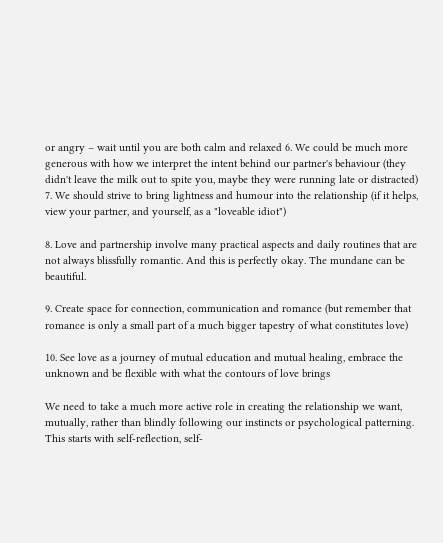or angry – wait until you are both calm and relaxed 6. We could be much more generous with how we interpret the intent behind our partner's behaviour (they didn't leave the milk out to spite you, maybe they were running late or distracted) 7. We should strive to bring lightness and humour into the relationship (if it helps, view your partner, and yourself, as a "loveable idiot")

8. Love and partnership involve many practical aspects and daily routines that are not always blissfully romantic. And this is perfectly okay. The mundane can be beautiful.

9. Create space for connection, communication and romance (but remember that romance is only a small part of a much bigger tapestry of what constitutes love)

10. See love as a journey of mutual education and mutual healing, embrace the unknown and be flexible with what the contours of love brings

We need to take a much more active role in creating the relationship we want, mutually, rather than blindly following our instincts or psychological patterning. This starts with self-reflection, self-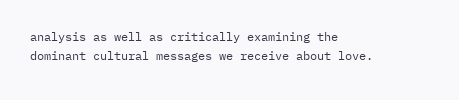analysis as well as critically examining the dominant cultural messages we receive about love.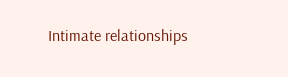Intimate relationships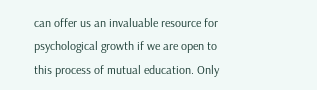can offer us an invaluable resource for psychological growth if we are open to this process of mutual education. Only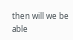then will we be able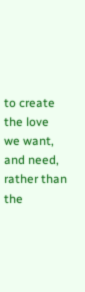to create the love we want, and need, rather than the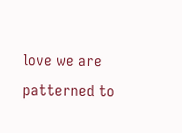love we are patterned to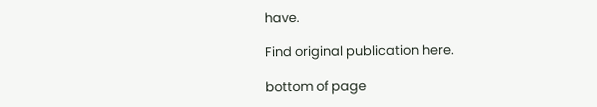have.

Find original publication here.

bottom of page